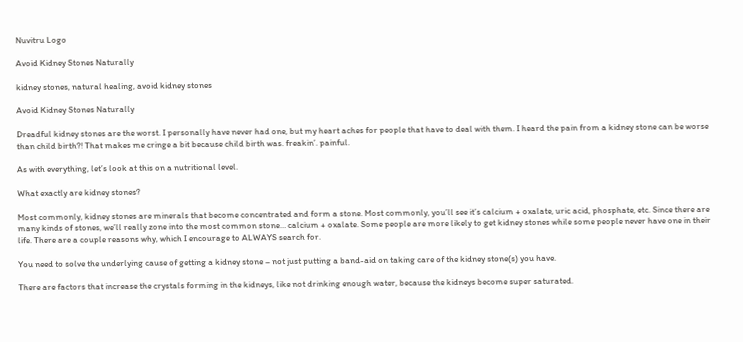Nuvitru Logo

Avoid Kidney Stones Naturally

kidney stones, natural healing, avoid kidney stones

Avoid Kidney Stones Naturally

Dreadful kidney stones are the worst. I personally have never had one, but my heart aches for people that have to deal with them. I heard the pain from a kidney stone can be worse than child birth?! That makes me cringe a bit because child birth was. freakin’. painful.

As with everything, let’s look at this on a nutritional level.

What exactly are kidney stones?

Most commonly, kidney stones are minerals that become concentrated and form a stone. Most commonly, you’ll see it’s calcium + oxalate, uric acid, phosphate, etc. Since there are many kinds of stones, we’ll really zone into the most common stone… calcium + oxalate. Some people are more likely to get kidney stones while some people never have one in their life. There are a couple reasons why, which I encourage to ALWAYS search for.

You need to solve the underlying cause of getting a kidney stone – not just putting a band-aid on taking care of the kidney stone(s) you have.

There are factors that increase the crystals forming in the kidneys, like not drinking enough water, because the kidneys become super saturated.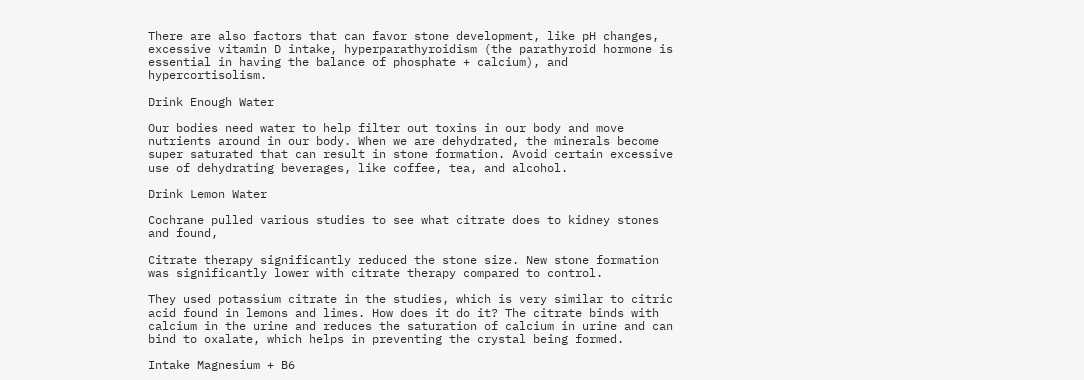There are also factors that can favor stone development, like pH changes, excessive vitamin D intake, hyperparathyroidism (the parathyroid hormone is essential in having the balance of phosphate + calcium), and hypercortisolism.

Drink Enough Water

Our bodies need water to help filter out toxins in our body and move nutrients around in our body. When we are dehydrated, the minerals become super saturated that can result in stone formation. Avoid certain excessive use of dehydrating beverages, like coffee, tea, and alcohol.

Drink Lemon Water

Cochrane pulled various studies to see what citrate does to kidney stones and found,

Citrate therapy significantly reduced the stone size. New stone formation was significantly lower with citrate therapy compared to control.

They used potassium citrate in the studies, which is very similar to citric acid found in lemons and limes. How does it do it? The citrate binds with calcium in the urine and reduces the saturation of calcium in urine and can bind to oxalate, which helps in preventing the crystal being formed.

Intake Magnesium + B6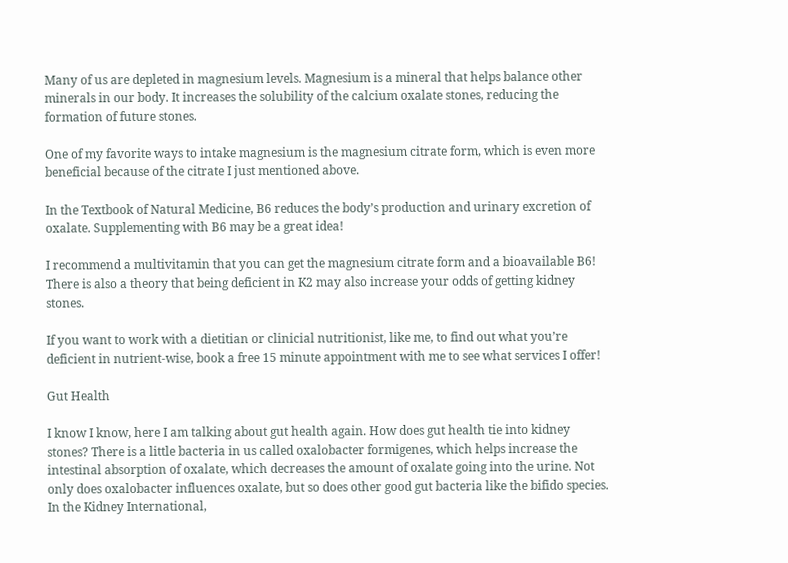Many of us are depleted in magnesium levels. Magnesium is a mineral that helps balance other minerals in our body. It increases the solubility of the calcium oxalate stones, reducing the formation of future stones.

One of my favorite ways to intake magnesium is the magnesium citrate form, which is even more beneficial because of the citrate I just mentioned above.

In the Textbook of Natural Medicine, B6 reduces the body’s production and urinary excretion of oxalate. Supplementing with B6 may be a great idea!

I recommend a multivitamin that you can get the magnesium citrate form and a bioavailable B6! There is also a theory that being deficient in K2 may also increase your odds of getting kidney stones.

If you want to work with a dietitian or clinicial nutritionist, like me, to find out what you’re deficient in nutrient-wise, book a free 15 minute appointment with me to see what services I offer!

Gut Health

I know I know, here I am talking about gut health again. How does gut health tie into kidney stones? There is a little bacteria in us called oxalobacter formigenes, which helps increase the intestinal absorption of oxalate, which decreases the amount of oxalate going into the urine. Not only does oxalobacter influences oxalate, but so does other good gut bacteria like the bifido species. In the Kidney International,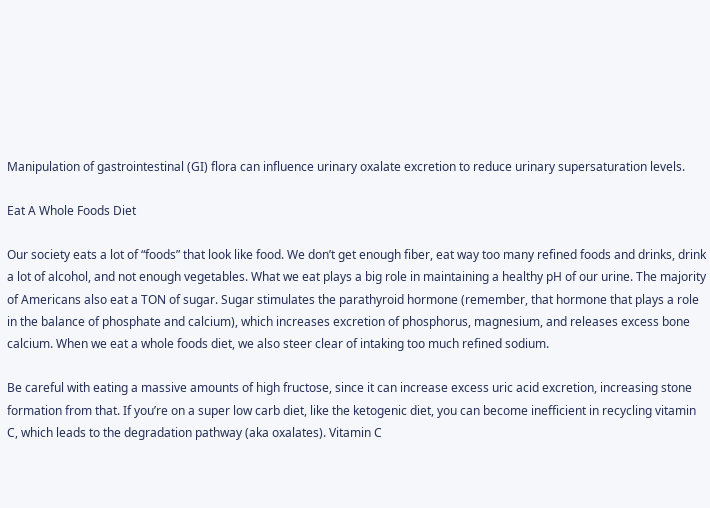Manipulation of gastrointestinal (GI) flora can influence urinary oxalate excretion to reduce urinary supersaturation levels.

Eat A Whole Foods Diet

Our society eats a lot of “foods” that look like food. We don’t get enough fiber, eat way too many refined foods and drinks, drink a lot of alcohol, and not enough vegetables. What we eat plays a big role in maintaining a healthy pH of our urine. The majority of Americans also eat a TON of sugar. Sugar stimulates the parathyroid hormone (remember, that hormone that plays a role in the balance of phosphate and calcium), which increases excretion of phosphorus, magnesium, and releases excess bone calcium. When we eat a whole foods diet, we also steer clear of intaking too much refined sodium.

Be careful with eating a massive amounts of high fructose, since it can increase excess uric acid excretion, increasing stone formation from that. If you’re on a super low carb diet, like the ketogenic diet, you can become inefficient in recycling vitamin C, which leads to the degradation pathway (aka oxalates). Vitamin C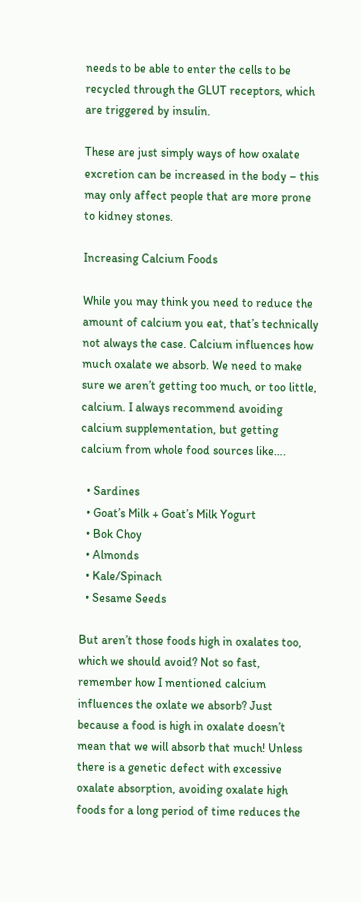needs to be able to enter the cells to be recycled through the GLUT receptors, which are triggered by insulin.

These are just simply ways of how oxalate excretion can be increased in the body – this may only affect people that are more prone to kidney stones.

Increasing Calcium Foods

While you may think you need to reduce the amount of calcium you eat, that’s technically not always the case. Calcium influences how much oxalate we absorb. We need to make sure we aren’t getting too much, or too little, calcium. I always recommend avoiding calcium supplementation, but getting calcium from whole food sources like….

  • Sardines
  • Goat’s Milk + Goat’s Milk Yogurt
  • Bok Choy
  • Almonds
  • Kale/Spinach
  • Sesame Seeds

But aren’t those foods high in oxalates too, which we should avoid? Not so fast, remember how I mentioned calcium influences the oxlate we absorb? Just because a food is high in oxalate doesn’t mean that we will absorb that much! Unless there is a genetic defect with excessive oxalate absorption, avoiding oxalate high foods for a long period of time reduces the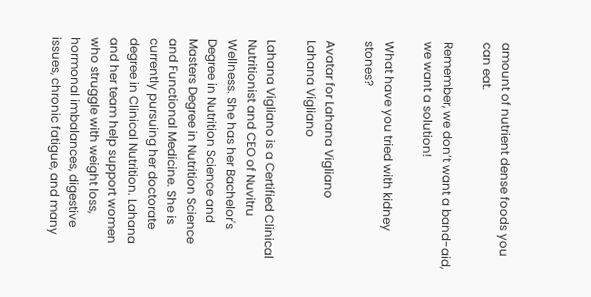amount of nutrient dense foods you can eat.

Remember, we don’t want a band-aid, we want a solution!

What have you tried with kidney stones?

Avatar for Lahana Vigliano
Lahana Vigliano

Lahana Vigliano is a Certified Clinical Nutritionist and CEO of Nuvitru Wellness. She has her Bachelor's Degree in Nutrition Science and Masters Degree in Nutrition Science and Functional Medicine. She is currently pursuing her doctorate degree in Clinical Nutrition. Lahana and her team help support women who struggle with weight loss, hormonal imbalances, digestive issues, chronic fatigue, and many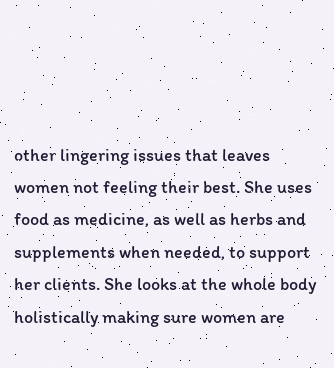other lingering issues that leaves women not feeling their best. She uses food as medicine, as well as herbs and supplements when needed, to support her clients. She looks at the whole body holistically making sure women are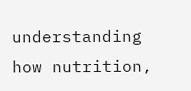understanding how nutrition,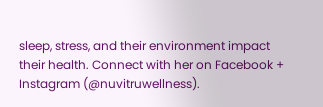sleep, stress, and their environment impact their health. Connect with her on Facebook + Instagram (@nuvitruwellness).